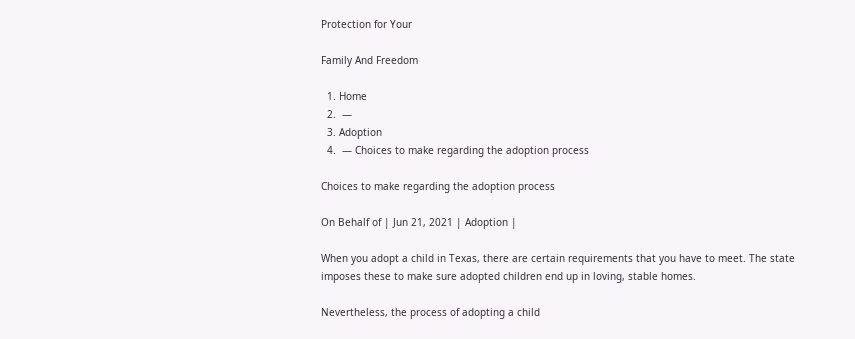Protection for Your

Family And Freedom

  1. Home
  2.  —
  3. Adoption
  4.  — Choices to make regarding the adoption process

Choices to make regarding the adoption process

On Behalf of | Jun 21, 2021 | Adoption |

When you adopt a child in Texas, there are certain requirements that you have to meet. The state imposes these to make sure adopted children end up in loving, stable homes.

Nevertheless, the process of adopting a child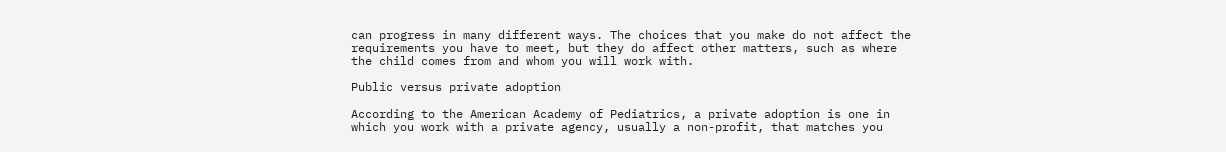can progress in many different ways. The choices that you make do not affect the requirements you have to meet, but they do affect other matters, such as where the child comes from and whom you will work with.

Public versus private adoption

According to the American Academy of Pediatrics, a private adoption is one in which you work with a private agency, usually a non-profit, that matches you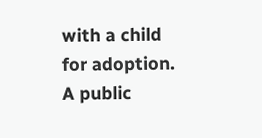with a child for adoption. A public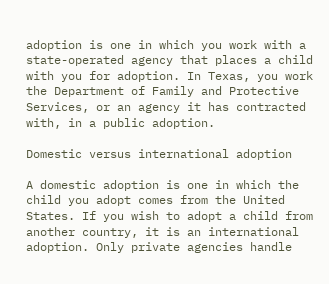adoption is one in which you work with a state-operated agency that places a child with you for adoption. In Texas, you work the Department of Family and Protective Services, or an agency it has contracted with, in a public adoption.

Domestic versus international adoption

A domestic adoption is one in which the child you adopt comes from the United States. If you wish to adopt a child from another country, it is an international adoption. Only private agencies handle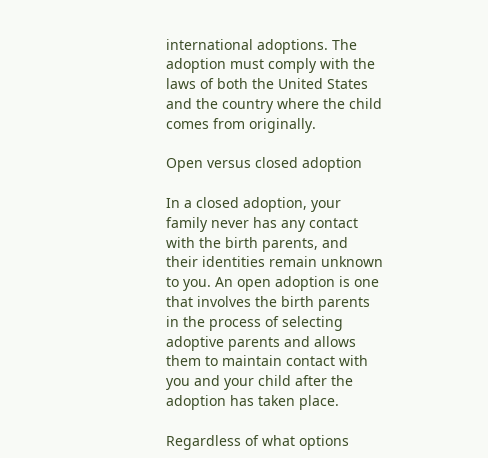international adoptions. The adoption must comply with the laws of both the United States and the country where the child comes from originally.

Open versus closed adoption

In a closed adoption, your family never has any contact with the birth parents, and their identities remain unknown to you. An open adoption is one that involves the birth parents in the process of selecting adoptive parents and allows them to maintain contact with you and your child after the adoption has taken place.

Regardless of what options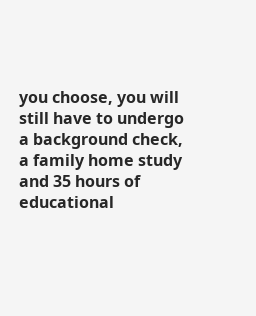you choose, you will still have to undergo a background check, a family home study and 35 hours of educational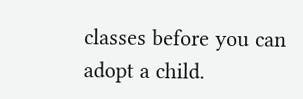classes before you can adopt a child.